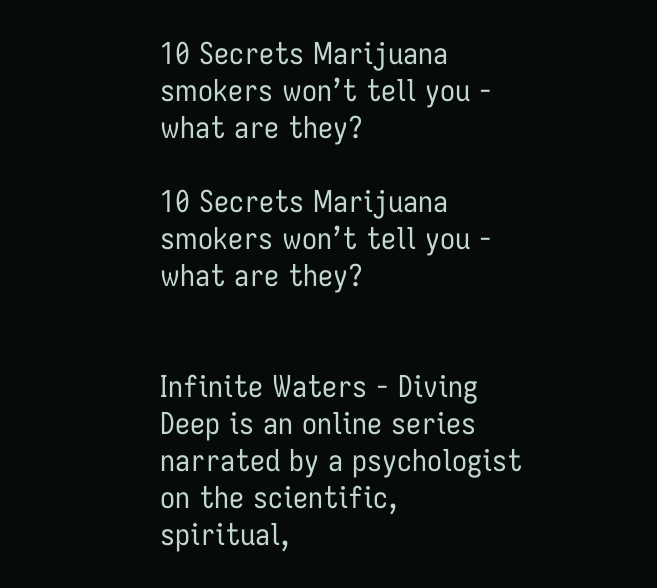10 Secrets Marijuana smokers won’t tell you - what are they?

10 Secrets Marijuana smokers won’t tell you - what are they?


Infinite Waters - Diving Deep is an online series narrated by a psychologist on the scientific, spiritual,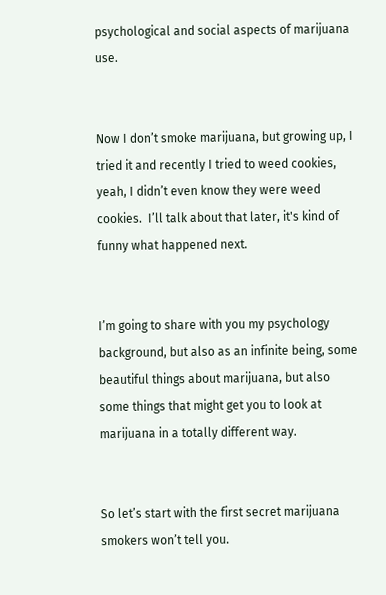psychological and social aspects of marijuana use.


Now I don’t smoke marijuana, but growing up, I tried it and recently I tried to weed cookies, yeah, I didn’t even know they were weed cookies.  I’ll talk about that later, it's kind of funny what happened next.


I’m going to share with you my psychology background, but also as an infinite being, some beautiful things about marijuana, but also some things that might get you to look at marijuana in a totally different way.


So let’s start with the first secret marijuana smokers won’t tell you.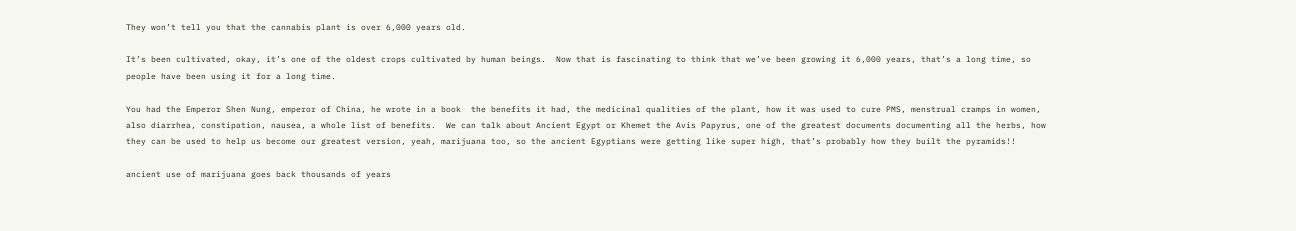They won’t tell you that the cannabis plant is over 6,000 years old.

It’s been cultivated, okay, it’s one of the oldest crops cultivated by human beings.  Now that is fascinating to think that we’ve been growing it 6,000 years, that’s a long time, so people have been using it for a long time.

You had the Emperor Shen Nung, emperor of China, he wrote in a book  the benefits it had, the medicinal qualities of the plant, how it was used to cure PMS, menstrual cramps in women, also diarrhea, constipation, nausea, a whole list of benefits.  We can talk about Ancient Egypt or Khemet the Avis Papyrus, one of the greatest documents documenting all the herbs, how they can be used to help us become our greatest version, yeah, marijuana too, so the ancient Egyptians were getting like super high, that’s probably how they built the pyramids!!

ancient use of marijuana goes back thousands of years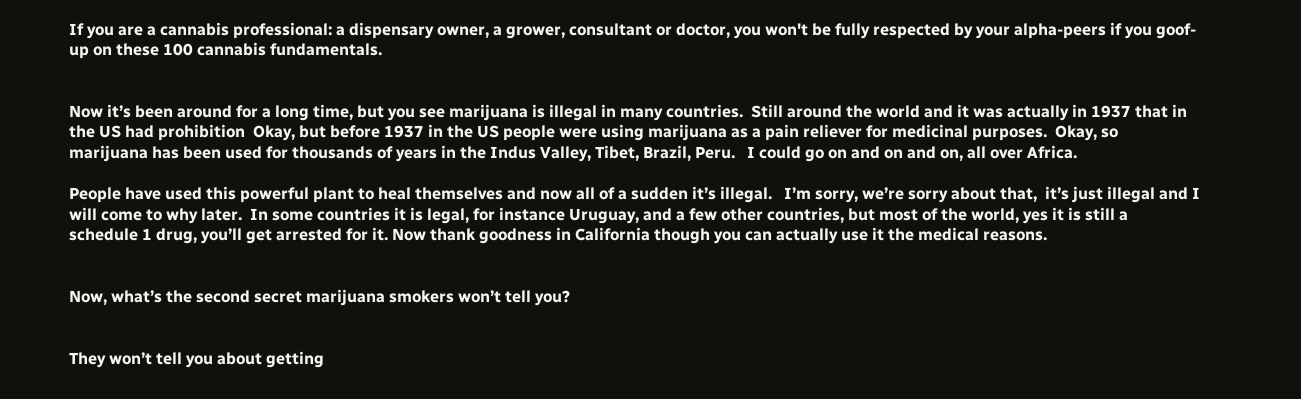If you are a cannabis professional: a dispensary owner, a grower, consultant or doctor, you won't be fully respected by your alpha-peers if you goof-up on these 100 cannabis fundamentals.


Now it’s been around for a long time, but you see marijuana is illegal in many countries.  Still around the world and it was actually in 1937 that in the US had prohibition  Okay, but before 1937 in the US people were using marijuana as a pain reliever for medicinal purposes.  Okay, so marijuana has been used for thousands of years in the Indus Valley, Tibet, Brazil, Peru.   I could go on and on and on, all over Africa.

People have used this powerful plant to heal themselves and now all of a sudden it’s illegal.   I’m sorry, we’re sorry about that,  it’s just illegal and I will come to why later.  In some countries it is legal, for instance Uruguay, and a few other countries, but most of the world, yes it is still a schedule 1 drug, you’ll get arrested for it. Now thank goodness in California though you can actually use it the medical reasons.


Now, what’s the second secret marijuana smokers won’t tell you?


They won’t tell you about getting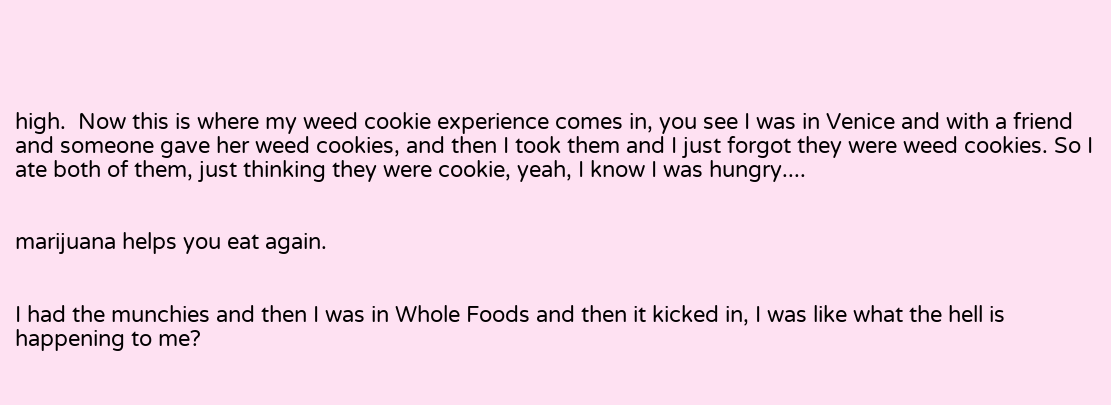high.  Now this is where my weed cookie experience comes in, you see I was in Venice and with a friend and someone gave her weed cookies, and then I took them and I just forgot they were weed cookies. So I ate both of them, just thinking they were cookie, yeah, I know I was hungry....


marijuana helps you eat again.


I had the munchies and then I was in Whole Foods and then it kicked in, I was like what the hell is happening to me?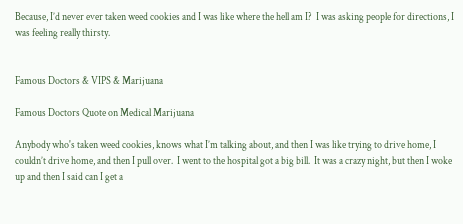Because, I’d never ever taken weed cookies and I was like where the hell am I?  I was asking people for directions, I was feeling really thirsty.


Famous Doctors & VIPS & Marijuana

Famous Doctors Quote on Medical Marijuana

Anybody who's taken weed cookies, knows what I’m talking about, and then I was like trying to drive home, I couldn’t drive home, and then I pull over.  I went to the hospital got a big bill.  It was a crazy night, but then I woke up and then I said can I get a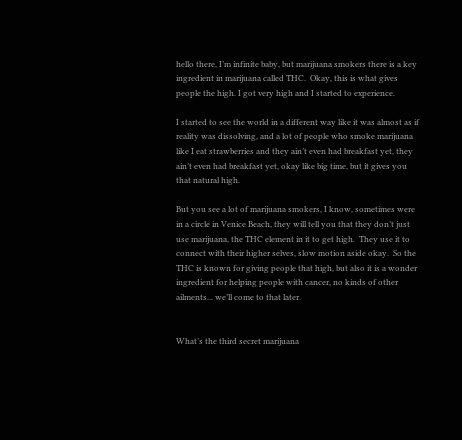hello there, I’m infinite baby, but marijuana smokers there is a key ingredient in marijuana called THC.  Okay, this is what gives people the high. I got very high and I started to experience.

I started to see the world in a different way like it was almost as if reality was dissolving, and a lot of people who smoke marijuana like I eat strawberries and they ain’t even had breakfast yet, they ain’t even had breakfast yet, okay like big time, but it gives you that natural high.

But you see a lot of marijuana smokers, I know, sometimes were in a circle in Venice Beach, they will tell you that they don’t just use marijuana, the THC element in it to get high.  They use it to connect with their higher selves, slow motion aside okay.  So the THC is known for giving people that high, but also it is a wonder ingredient for helping people with cancer, no kinds of other ailments... we’ll come to that later.


What’s the third secret marijuana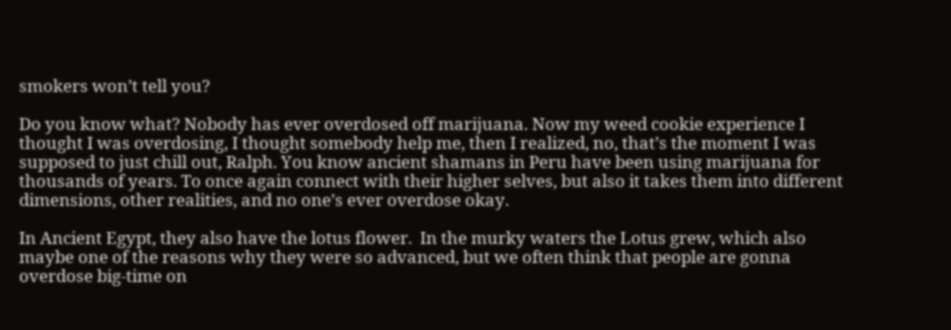smokers won’t tell you?

Do you know what? Nobody has ever overdosed off marijuana. Now my weed cookie experience I thought I was overdosing, I thought somebody help me, then I realized, no, that’s the moment I was supposed to just chill out, Ralph. You know ancient shamans in Peru have been using marijuana for thousands of years. To once again connect with their higher selves, but also it takes them into different dimensions, other realities, and no one’s ever overdose okay.

In Ancient Egypt, they also have the lotus flower.  In the murky waters the Lotus grew, which also maybe one of the reasons why they were so advanced, but we often think that people are gonna overdose big-time on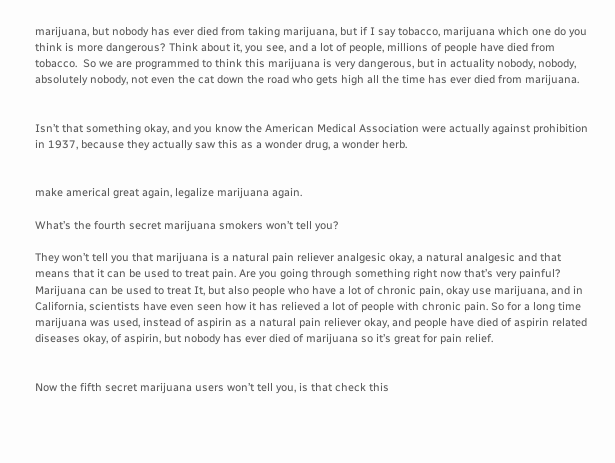marijuana, but nobody has ever died from taking marijuana, but if I say tobacco, marijuana which one do you think is more dangerous? Think about it, you see, and a lot of people, millions of people have died from tobacco.  So we are programmed to think this marijuana is very dangerous, but in actuality nobody, nobody, absolutely nobody, not even the cat down the road who gets high all the time has ever died from marijuana.


Isn’t that something okay, and you know the American Medical Association were actually against prohibition in 1937, because they actually saw this as a wonder drug, a wonder herb.


make americal great again, legalize marijuana again.

What’s the fourth secret marijuana smokers won’t tell you?

They won’t tell you that marijuana is a natural pain reliever analgesic okay, a natural analgesic and that means that it can be used to treat pain. Are you going through something right now that’s very painful? Marijuana can be used to treat It, but also people who have a lot of chronic pain, okay use marijuana, and in California, scientists have even seen how it has relieved a lot of people with chronic pain. So for a long time marijuana was used, instead of aspirin as a natural pain reliever okay, and people have died of aspirin related diseases okay, of aspirin, but nobody has ever died of marijuana so it’s great for pain relief.


Now the fifth secret marijuana users won’t tell you, is that check this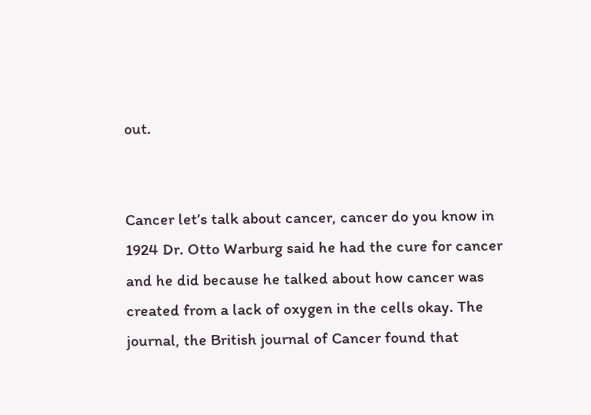out.


Cancer let’s talk about cancer, cancer do you know in 1924 Dr. Otto Warburg said he had the cure for cancer and he did because he talked about how cancer was created from a lack of oxygen in the cells okay. The journal, the British journal of Cancer found that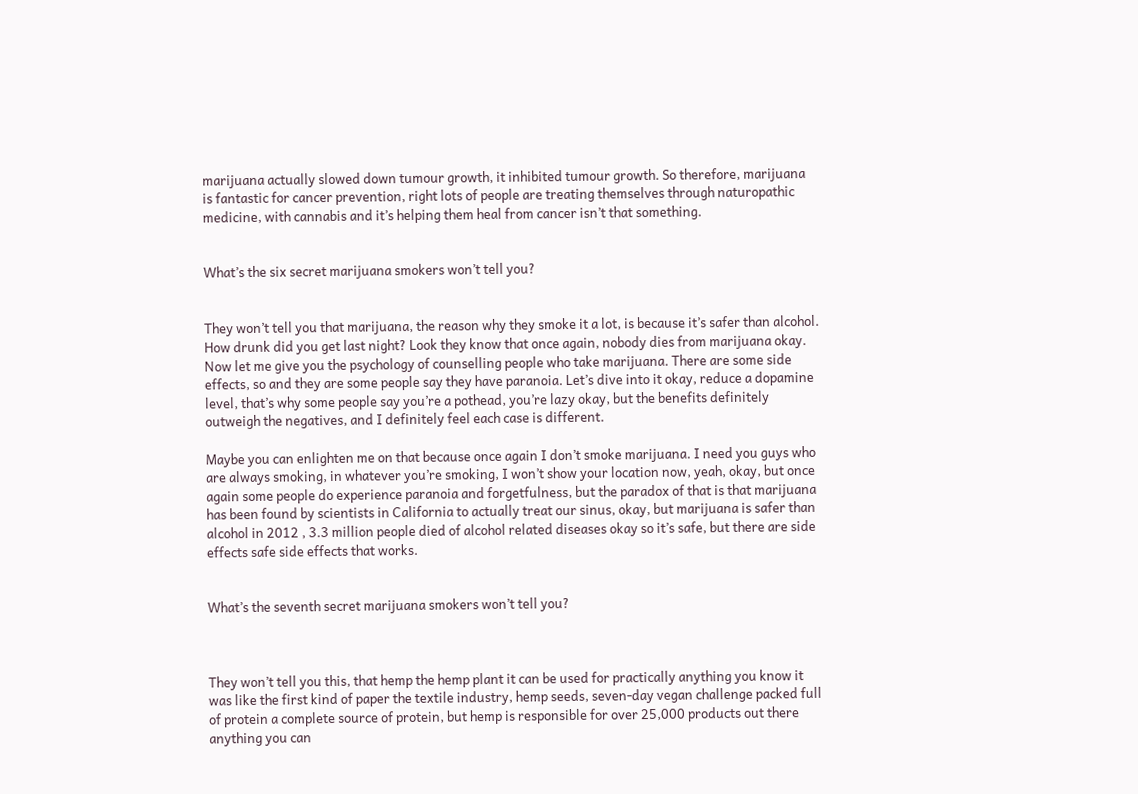marijuana actually slowed down tumour growth, it inhibited tumour growth. So therefore, marijuana is fantastic for cancer prevention, right lots of people are treating themselves through naturopathic medicine, with cannabis and it’s helping them heal from cancer isn’t that something.


What’s the six secret marijuana smokers won’t tell you?


They won’t tell you that marijuana, the reason why they smoke it a lot, is because it’s safer than alcohol. How drunk did you get last night? Look they know that once again, nobody dies from marijuana okay. Now let me give you the psychology of counselling people who take marijuana. There are some side effects, so and they are some people say they have paranoia. Let’s dive into it okay, reduce a dopamine level, that’s why some people say you’re a pothead, you’re lazy okay, but the benefits definitely outweigh the negatives, and I definitely feel each case is different.

Maybe you can enlighten me on that because once again I don’t smoke marijuana. I need you guys who are always smoking, in whatever you’re smoking, I won’t show your location now, yeah, okay, but once again some people do experience paranoia and forgetfulness, but the paradox of that is that marijuana has been found by scientists in California to actually treat our sinus, okay, but marijuana is safer than alcohol in 2012 , 3.3 million people died of alcohol related diseases okay so it’s safe, but there are side effects safe side effects that works.


What’s the seventh secret marijuana smokers won’t tell you?



They won’t tell you this, that hemp the hemp plant it can be used for practically anything you know it was like the first kind of paper the textile industry, hemp seeds, seven-day vegan challenge packed full of protein a complete source of protein, but hemp is responsible for over 25,000 products out there anything you can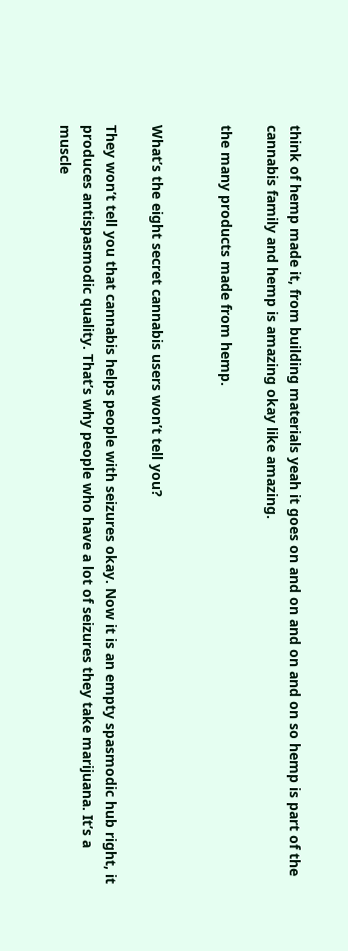think of hemp made it, from building materials yeah it goes on and on and on and on so hemp is part of the cannabis family and hemp is amazing okay like amazing.

the many products made from hemp.


What’s the eight secret cannabis users won’t tell you?

They won’t tell you that cannabis helps people with seizures okay. Now it is an empty spasmodic hub right, it produces antispasmodic quality. That’s why people who have a lot of seizures they take marijuana. It’s a muscle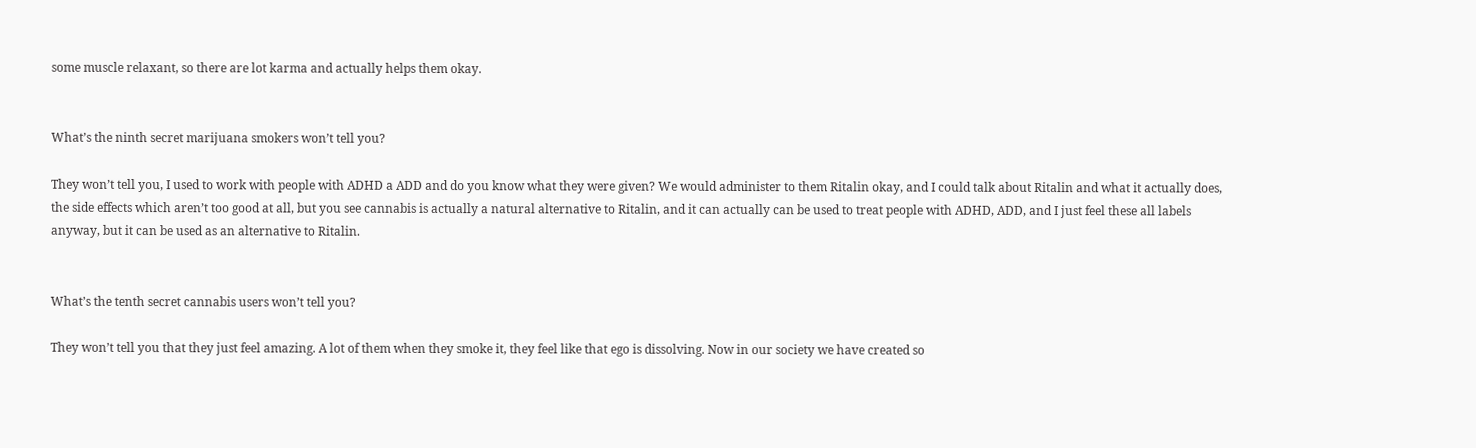some muscle relaxant, so there are lot karma and actually helps them okay.


What’s the ninth secret marijuana smokers won’t tell you?

They won’t tell you, I used to work with people with ADHD a ADD and do you know what they were given? We would administer to them Ritalin okay, and I could talk about Ritalin and what it actually does, the side effects which aren’t too good at all, but you see cannabis is actually a natural alternative to Ritalin, and it can actually can be used to treat people with ADHD, ADD, and I just feel these all labels anyway, but it can be used as an alternative to Ritalin.


What’s the tenth secret cannabis users won’t tell you?

They won’t tell you that they just feel amazing. A lot of them when they smoke it, they feel like that ego is dissolving. Now in our society we have created so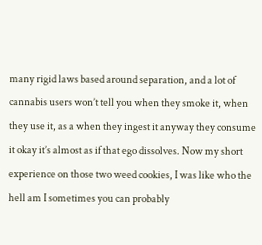many rigid laws based around separation, and a lot of cannabis users won’t tell you when they smoke it, when they use it, as a when they ingest it anyway they consume it okay it’s almost as if that ego dissolves. Now my short experience on those two weed cookies, I was like who the hell am I sometimes you can probably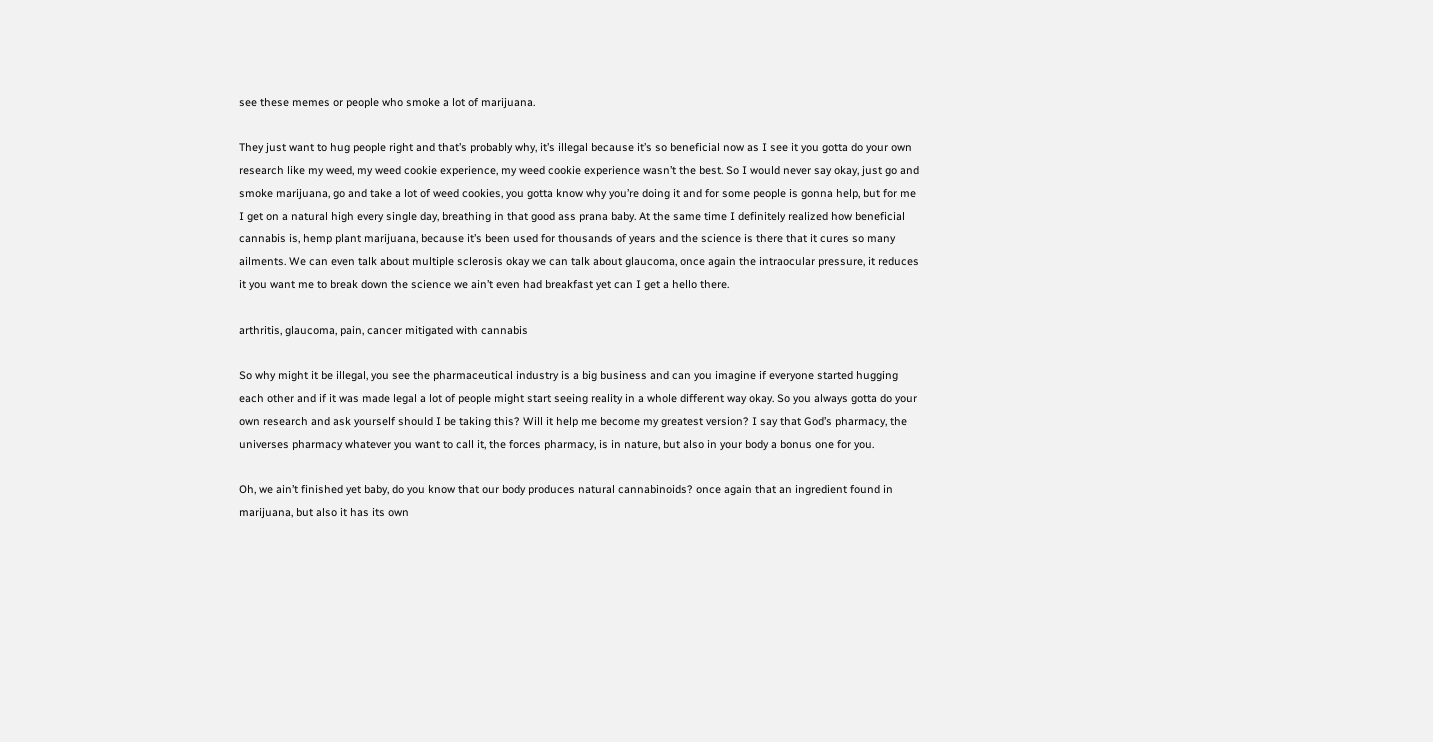see these memes or people who smoke a lot of marijuana.

They just want to hug people right and that’s probably why, it’s illegal because it’s so beneficial now as I see it you gotta do your own research like my weed, my weed cookie experience, my weed cookie experience wasn’t the best. So I would never say okay, just go and smoke marijuana, go and take a lot of weed cookies, you gotta know why you’re doing it and for some people is gonna help, but for me I get on a natural high every single day, breathing in that good ass prana baby. At the same time I definitely realized how beneficial cannabis is, hemp plant marijuana, because it’s been used for thousands of years and the science is there that it cures so many ailments. We can even talk about multiple sclerosis okay we can talk about glaucoma, once again the intraocular pressure, it reduces it you want me to break down the science we ain’t even had breakfast yet can I get a hello there.

arthritis, glaucoma, pain, cancer mitigated with cannabis

So why might it be illegal, you see the pharmaceutical industry is a big business and can you imagine if everyone started hugging each other and if it was made legal a lot of people might start seeing reality in a whole different way okay. So you always gotta do your own research and ask yourself should I be taking this? Will it help me become my greatest version? I say that God’s pharmacy, the universes pharmacy whatever you want to call it, the forces pharmacy, is in nature, but also in your body a bonus one for you.

Oh, we ain’t finished yet baby, do you know that our body produces natural cannabinoids? once again that an ingredient found in marijuana, but also it has its own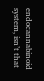endocannabinoid system, isn’t that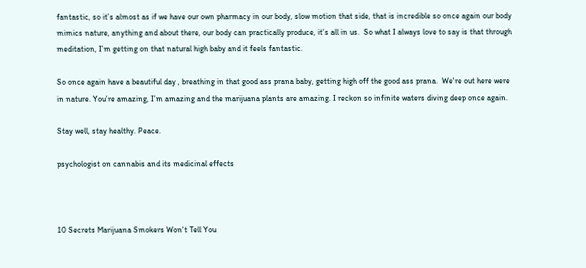fantastic, so it’s almost as if we have our own pharmacy in our body, slow motion that side, that is incredible so once again our body mimics nature, anything and about there, our body can practically produce, it’s all in us.  So what I always love to say is that through meditation, I’m getting on that natural high baby and it feels fantastic.

So once again have a beautiful day , breathing in that good ass prana baby, getting high off the good ass prana.  We're out here were in nature. You’re amazing, I’m amazing and the marijuana plants are amazing. I reckon so infinite waters diving deep once again.

Stay well, stay healthy. Peace.

psychologist on cannabis and its medicinal effects



10 Secrets Marijuana Smokers Won't Tell You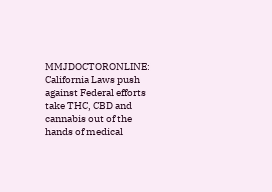MMJDOCTORONLINE:  California Laws push against Federal efforts take THC, CBD and cannabis out of the hands of medical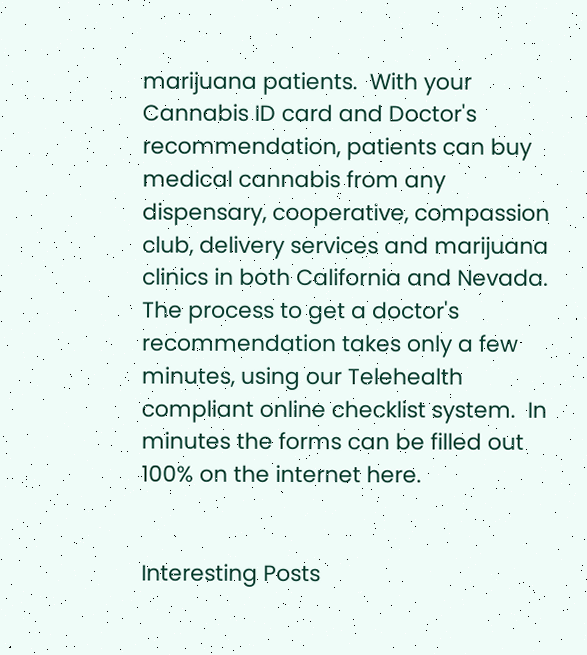marijuana patients.  With your Cannabis ID card and Doctor's recommendation, patients can buy medical cannabis from any dispensary, cooperative, compassion club, delivery services and marijuana clinics in both California and Nevada.  The process to get a doctor's recommendation takes only a few minutes, using our Telehealth compliant online checklist system.  In minutes the forms can be filled out 100% on the internet here.


Interesting Posts